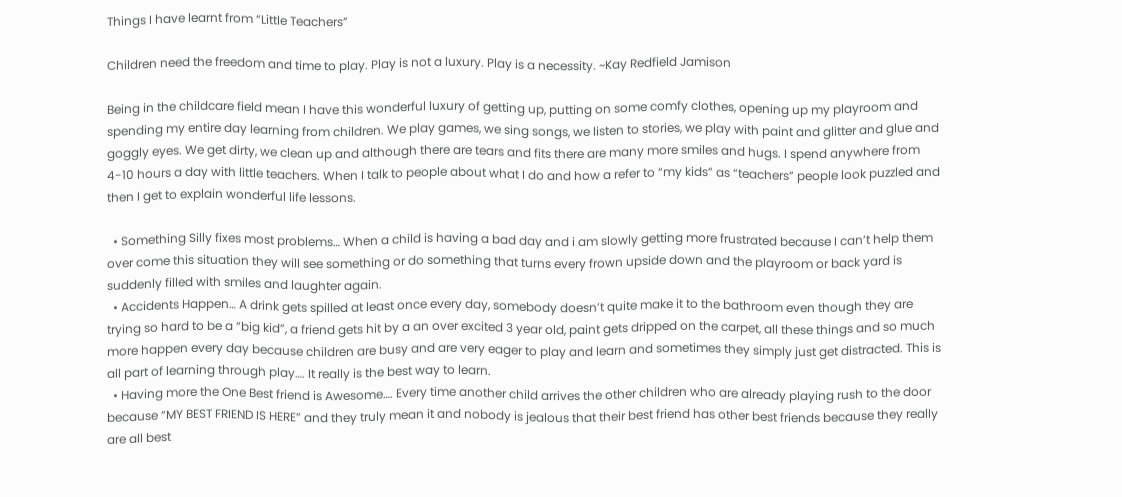Things I have learnt from “Little Teachers”

Children need the freedom and time to play. Play is not a luxury. Play is a necessity. ~Kay Redfield Jamison

Being in the childcare field mean I have this wonderful luxury of getting up, putting on some comfy clothes, opening up my playroom and spending my entire day learning from children. We play games, we sing songs, we listen to stories, we play with paint and glitter and glue and goggly eyes. We get dirty, we clean up and although there are tears and fits there are many more smiles and hugs. I spend anywhere from 4-10 hours a day with little teachers. When I talk to people about what I do and how a refer to “my kids” as “teachers” people look puzzled and then I get to explain wonderful life lessons.

  • Something Silly fixes most problems… When a child is having a bad day and i am slowly getting more frustrated because I can’t help them over come this situation they will see something or do something that turns every frown upside down and the playroom or back yard is suddenly filled with smiles and laughter again.
  • Accidents Happen… A drink gets spilled at least once every day, somebody doesn’t quite make it to the bathroom even though they are trying so hard to be a “big kid”, a friend gets hit by a an over excited 3 year old, paint gets dripped on the carpet, all these things and so much more happen every day because children are busy and are very eager to play and learn and sometimes they simply just get distracted. This is all part of learning through play…. It really is the best way to learn.
  • Having more the One Best friend is Awesome…. Every time another child arrives the other children who are already playing rush to the door because “MY BEST FRIEND IS HERE” and they truly mean it and nobody is jealous that their best friend has other best friends because they really are all best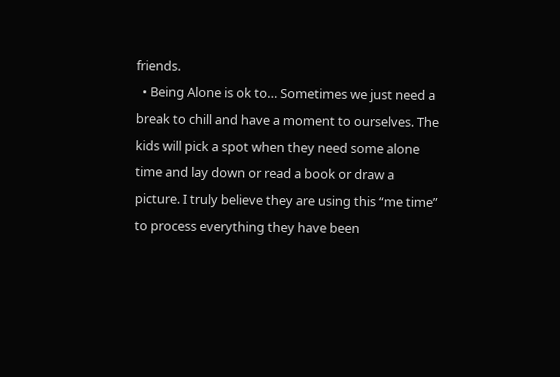friends.
  • Being Alone is ok to… Sometimes we just need a break to chill and have a moment to ourselves. The kids will pick a spot when they need some alone time and lay down or read a book or draw a picture. I truly believe they are using this “me time” to process everything they have been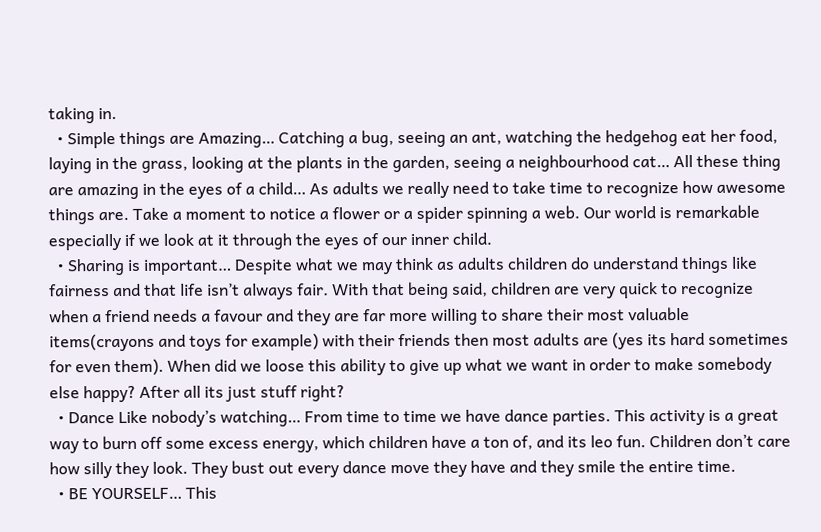taking in.
  • Simple things are Amazing… Catching a bug, seeing an ant, watching the hedgehog eat her food, laying in the grass, looking at the plants in the garden, seeing a neighbourhood cat… All these thing are amazing in the eyes of a child… As adults we really need to take time to recognize how awesome things are. Take a moment to notice a flower or a spider spinning a web. Our world is remarkable especially if we look at it through the eyes of our inner child.
  • Sharing is important… Despite what we may think as adults children do understand things like fairness and that life isn’t always fair. With that being said, children are very quick to recognize when a friend needs a favour and they are far more willing to share their most valuable items(crayons and toys for example) with their friends then most adults are (yes its hard sometimes for even them). When did we loose this ability to give up what we want in order to make somebody else happy? After all its just stuff right?
  • Dance Like nobody’s watching… From time to time we have dance parties. This activity is a great way to burn off some excess energy, which children have a ton of, and its leo fun. Children don’t care how silly they look. They bust out every dance move they have and they smile the entire time.
  • BE YOURSELF… This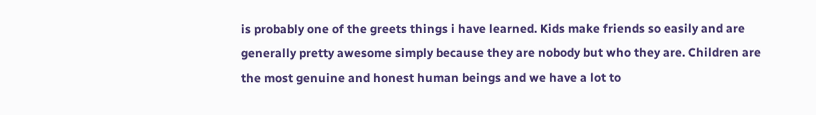is probably one of the greets things i have learned. Kids make friends so easily and are generally pretty awesome simply because they are nobody but who they are. Children are the most genuine and honest human beings and we have a lot to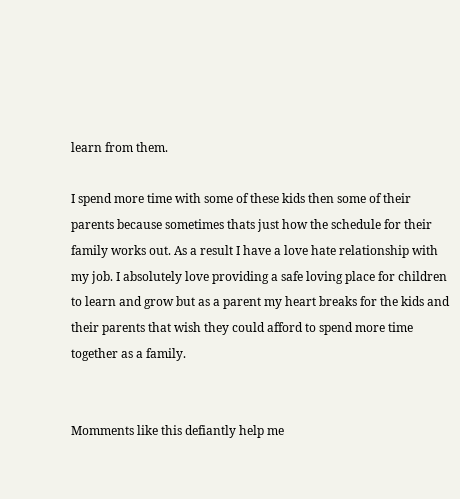learn from them.

I spend more time with some of these kids then some of their parents because sometimes thats just how the schedule for their family works out. As a result I have a love hate relationship with my job. I absolutely love providing a safe loving place for children to learn and grow but as a parent my heart breaks for the kids and their parents that wish they could afford to spend more time together as a family.


Momments like this defiantly help me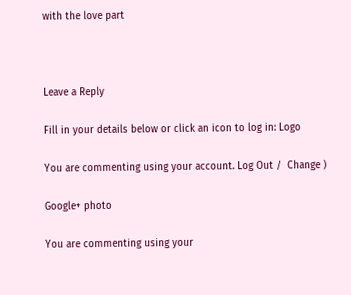with the love part



Leave a Reply

Fill in your details below or click an icon to log in: Logo

You are commenting using your account. Log Out /  Change )

Google+ photo

You are commenting using your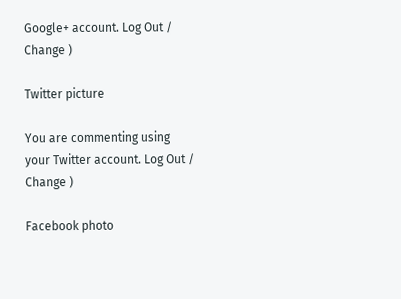Google+ account. Log Out /  Change )

Twitter picture

You are commenting using your Twitter account. Log Out /  Change )

Facebook photo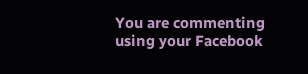You are commenting using your Facebook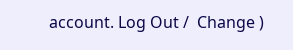account. Log Out /  Change )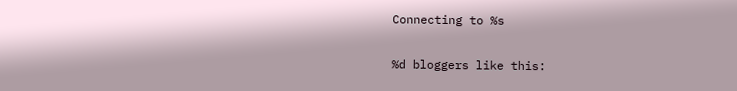Connecting to %s

%d bloggers like this: